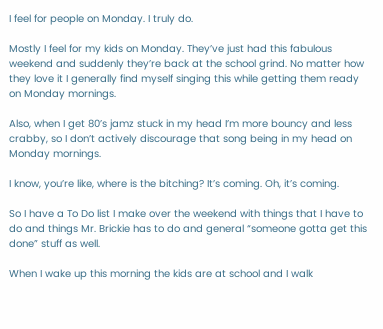I feel for people on Monday. I truly do.

Mostly I feel for my kids on Monday. They’ve just had this fabulous weekend and suddenly they’re back at the school grind. No matter how they love it I generally find myself singing this while getting them ready on Monday mornings.

Also, when I get 80’s jamz stuck in my head I’m more bouncy and less crabby, so I don’t actively discourage that song being in my head on Monday mornings.

I know, you’re like, where is the bitching? It’s coming. Oh, it’s coming.

So I have a To Do list I make over the weekend with things that I have to do and things Mr. Brickie has to do and general “someone gotta get this done” stuff as well.

When I wake up this morning the kids are at school and I walk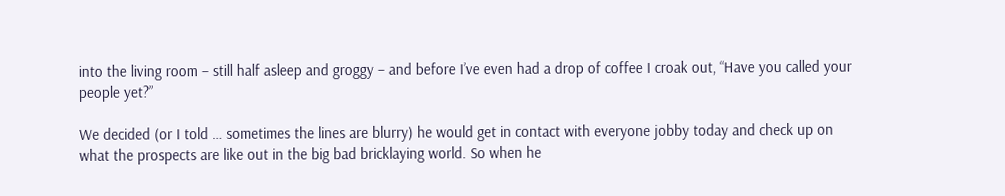into the living room – still half asleep and groggy – and before I’ve even had a drop of coffee I croak out, “Have you called your people yet?”

We decided (or I told … sometimes the lines are blurry) he would get in contact with everyone jobby today and check up on what the prospects are like out in the big bad bricklaying world. So when he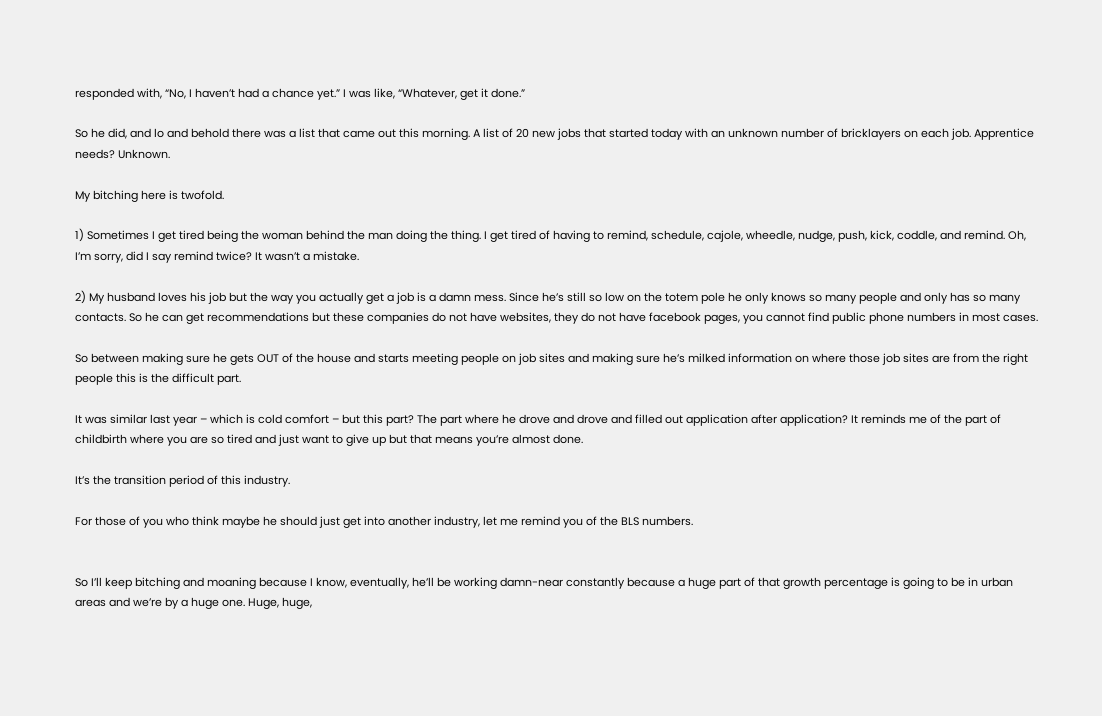responded with, “No, I haven’t had a chance yet.” I was like, “Whatever, get it done.”

So he did, and lo and behold there was a list that came out this morning. A list of 20 new jobs that started today with an unknown number of bricklayers on each job. Apprentice needs? Unknown.

My bitching here is twofold.

1) Sometimes I get tired being the woman behind the man doing the thing. I get tired of having to remind, schedule, cajole, wheedle, nudge, push, kick, coddle, and remind. Oh, I’m sorry, did I say remind twice? It wasn’t a mistake.

2) My husband loves his job but the way you actually get a job is a damn mess. Since he’s still so low on the totem pole he only knows so many people and only has so many contacts. So he can get recommendations but these companies do not have websites, they do not have facebook pages, you cannot find public phone numbers in most cases.

So between making sure he gets OUT of the house and starts meeting people on job sites and making sure he’s milked information on where those job sites are from the right people this is the difficult part.

It was similar last year – which is cold comfort – but this part? The part where he drove and drove and filled out application after application? It reminds me of the part of childbirth where you are so tired and just want to give up but that means you’re almost done.

It’s the transition period of this industry.

For those of you who think maybe he should just get into another industry, let me remind you of the BLS numbers.


So I’ll keep bitching and moaning because I know, eventually, he’ll be working damn-near constantly because a huge part of that growth percentage is going to be in urban areas and we’re by a huge one. Huge, huge,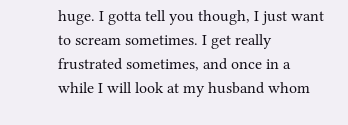huge. I gotta tell you though, I just want to scream sometimes. I get really frustrated sometimes, and once in a while I will look at my husband whom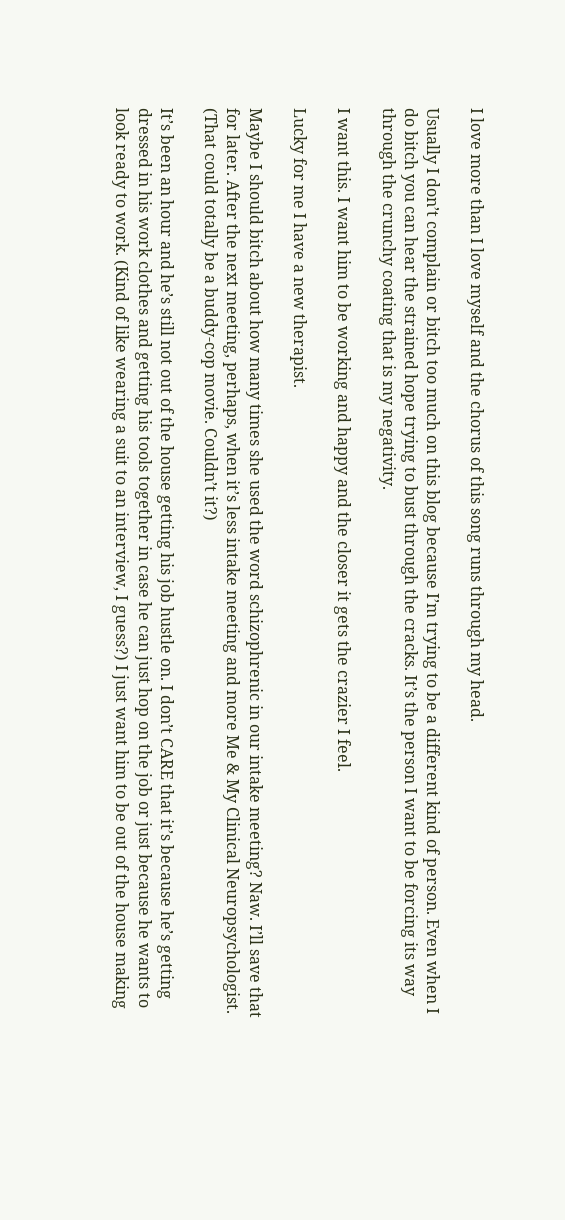I love more than I love myself and the chorus of this song runs through my head.

Usually I don’t complain or bitch too much on this blog because I’m trying to be a different kind of person. Even when I do bitch you can hear the strained hope trying to bust through the cracks. It’s the person I want to be forcing its way through the crunchy coating that is my negativity.

I want this. I want him to be working and happy and the closer it gets the crazier I feel.

Lucky for me I have a new therapist.

Maybe I should bitch about how many times she used the word schizophrenic in our intake meeting? Naw. I’ll save that for later. After the next meeting, perhaps, when it’s less intake meeting and more Me & My Clinical Neuropsychologist. (That could totally be a buddy-cop movie. Couldn’t it?)

It’s been an hour and he’s still not out of the house getting his job hustle on. I don’t CARE that it’s because he’s getting dressed in his work clothes and getting his tools together in case he can just hop on the job or just because he wants to look ready to work. (Kind of like wearing a suit to an interview, I guess?) I just want him to be out of the house making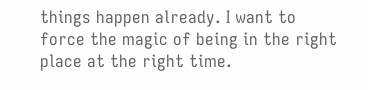things happen already. I want to force the magic of being in the right place at the right time.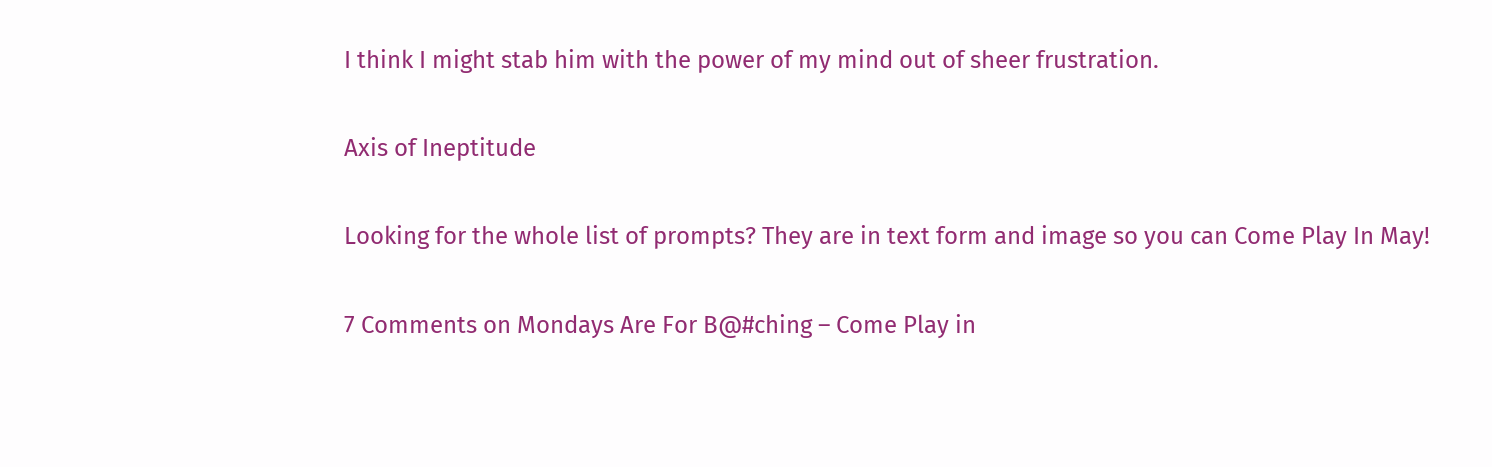I think I might stab him with the power of my mind out of sheer frustration.

Axis of Ineptitude

Looking for the whole list of prompts? They are in text form and image so you can Come Play In May!

7 Comments on Mondays Are For B@#ching – Come Play in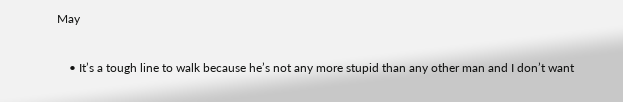May

    • It’s a tough line to walk because he’s not any more stupid than any other man and I don’t want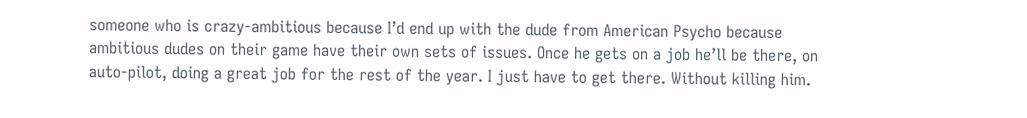someone who is crazy-ambitious because I’d end up with the dude from American Psycho because ambitious dudes on their game have their own sets of issues. Once he gets on a job he’ll be there, on auto-pilot, doing a great job for the rest of the year. I just have to get there. Without killing him.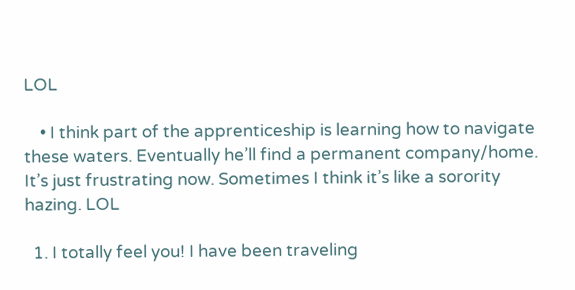LOL

    • I think part of the apprenticeship is learning how to navigate these waters. Eventually he’ll find a permanent company/home. It’s just frustrating now. Sometimes I think it’s like a sorority hazing. LOL

  1. I totally feel you! I have been traveling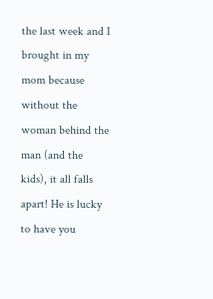the last week and I brought in my mom because without the woman behind the man (and the kids), it all falls apart! He is lucky to have you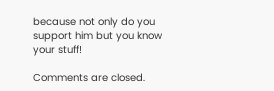because not only do you support him but you know your stuff!

Comments are closed.